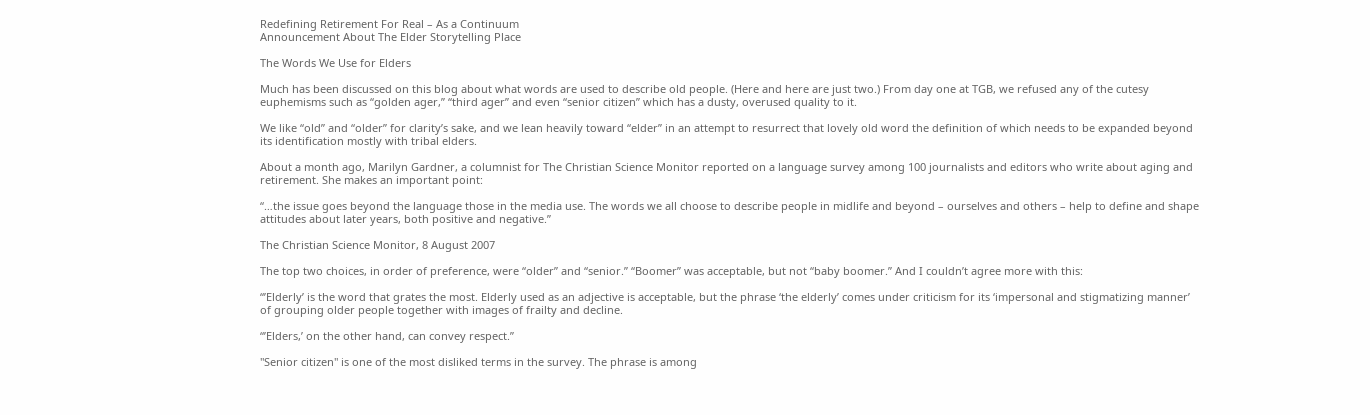Redefining Retirement For Real – As a Continuum
Announcement About The Elder Storytelling Place

The Words We Use for Elders

Much has been discussed on this blog about what words are used to describe old people. (Here and here are just two.) From day one at TGB, we refused any of the cutesy euphemisms such as “golden ager,” “third ager” and even “senior citizen” which has a dusty, overused quality to it.

We like “old” and “older” for clarity’s sake, and we lean heavily toward “elder” in an attempt to resurrect that lovely old word the definition of which needs to be expanded beyond its identification mostly with tribal elders.

About a month ago, Marilyn Gardner, a columnist for The Christian Science Monitor reported on a language survey among 100 journalists and editors who write about aging and retirement. She makes an important point:

“…the issue goes beyond the language those in the media use. The words we all choose to describe people in midlife and beyond – ourselves and others – help to define and shape attitudes about later years, both positive and negative.”

The Christian Science Monitor, 8 August 2007

The top two choices, in order of preference, were “older” and “senior.” “Boomer” was acceptable, but not “baby boomer.” And I couldn’t agree more with this:

“’Elderly’ is the word that grates the most. Elderly used as an adjective is acceptable, but the phrase ‘the elderly’ comes under criticism for its ‘impersonal and stigmatizing manner’ of grouping older people together with images of frailty and decline.

“’Elders,’ on the other hand, can convey respect.”

"Senior citizen" is one of the most disliked terms in the survey. The phrase is among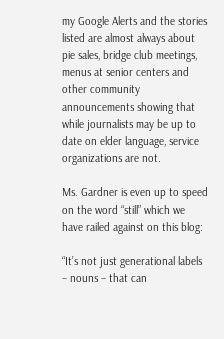my Google Alerts and the stories listed are almost always about pie sales, bridge club meetings, menus at senior centers and other community announcements showing that while journalists may be up to date on elder language, service organizations are not.

Ms. Gardner is even up to speed on the word “still” which we have railed against on this blog:

“It’s not just generational labels – nouns – that can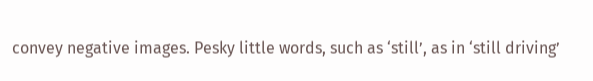convey negative images. Pesky little words, such as ‘still’, as in ‘still driving’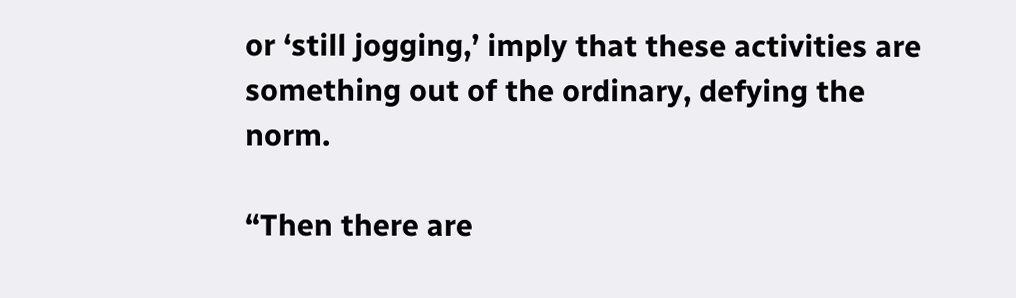or ‘still jogging,’ imply that these activities are something out of the ordinary, defying the norm.

“Then there are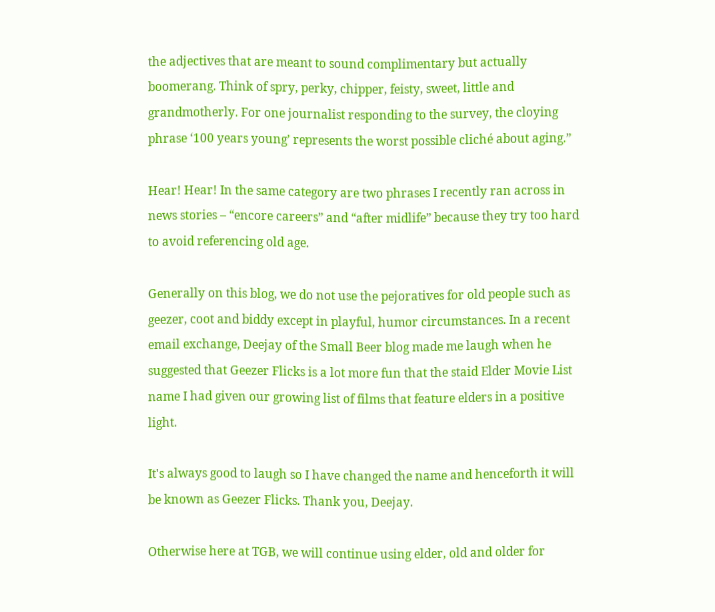the adjectives that are meant to sound complimentary but actually boomerang. Think of spry, perky, chipper, feisty, sweet, little and grandmotherly. For one journalist responding to the survey, the cloying phrase ‘100 years young’ represents the worst possible cliché about aging.”

Hear! Hear! In the same category are two phrases I recently ran across in news stories – “encore careers” and “after midlife” because they try too hard to avoid referencing old age.

Generally on this blog, we do not use the pejoratives for old people such as geezer, coot and biddy except in playful, humor circumstances. In a recent email exchange, Deejay of the Small Beer blog made me laugh when he suggested that Geezer Flicks is a lot more fun that the staid Elder Movie List name I had given our growing list of films that feature elders in a positive light.

It's always good to laugh so I have changed the name and henceforth it will be known as Geezer Flicks. Thank you, Deejay.

Otherwise here at TGB, we will continue using elder, old and older for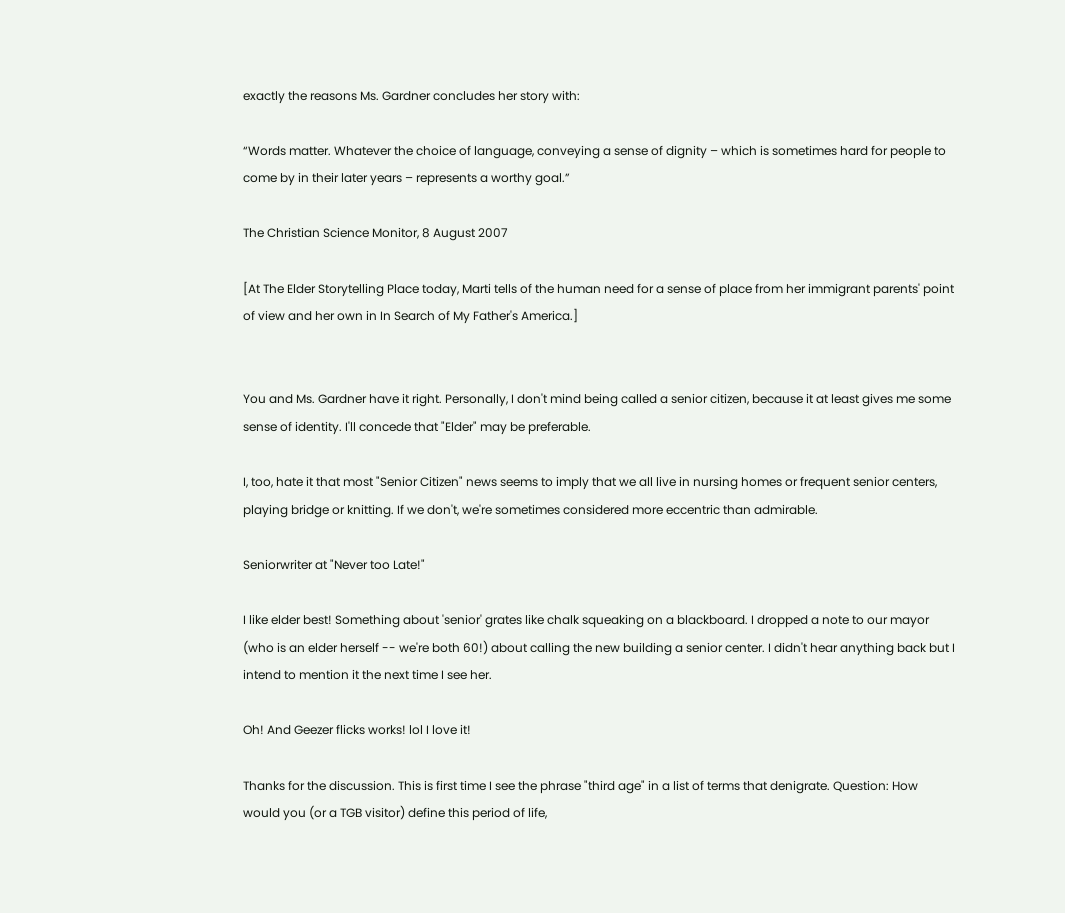exactly the reasons Ms. Gardner concludes her story with:

“Words matter. Whatever the choice of language, conveying a sense of dignity – which is sometimes hard for people to come by in their later years – represents a worthy goal.”

The Christian Science Monitor, 8 August 2007

[At The Elder Storytelling Place today, Marti tells of the human need for a sense of place from her immigrant parents' point of view and her own in In Search of My Father's America.]


You and Ms. Gardner have it right. Personally, I don't mind being called a senior citizen, because it at least gives me some sense of identity. I'll concede that "Elder" may be preferable.

I, too, hate it that most "Senior Citizen" news seems to imply that we all live in nursing homes or frequent senior centers, playing bridge or knitting. If we don't, we're sometimes considered more eccentric than admirable.

Seniorwriter at "Never too Late!"

I like elder best! Something about 'senior' grates like chalk squeaking on a blackboard. I dropped a note to our mayor (who is an elder herself -- we're both 60!) about calling the new building a senior center. I didn't hear anything back but I intend to mention it the next time I see her.

Oh! And Geezer flicks works! lol I love it!

Thanks for the discussion. This is first time I see the phrase "third age" in a list of terms that denigrate. Question: How would you (or a TGB visitor) define this period of life,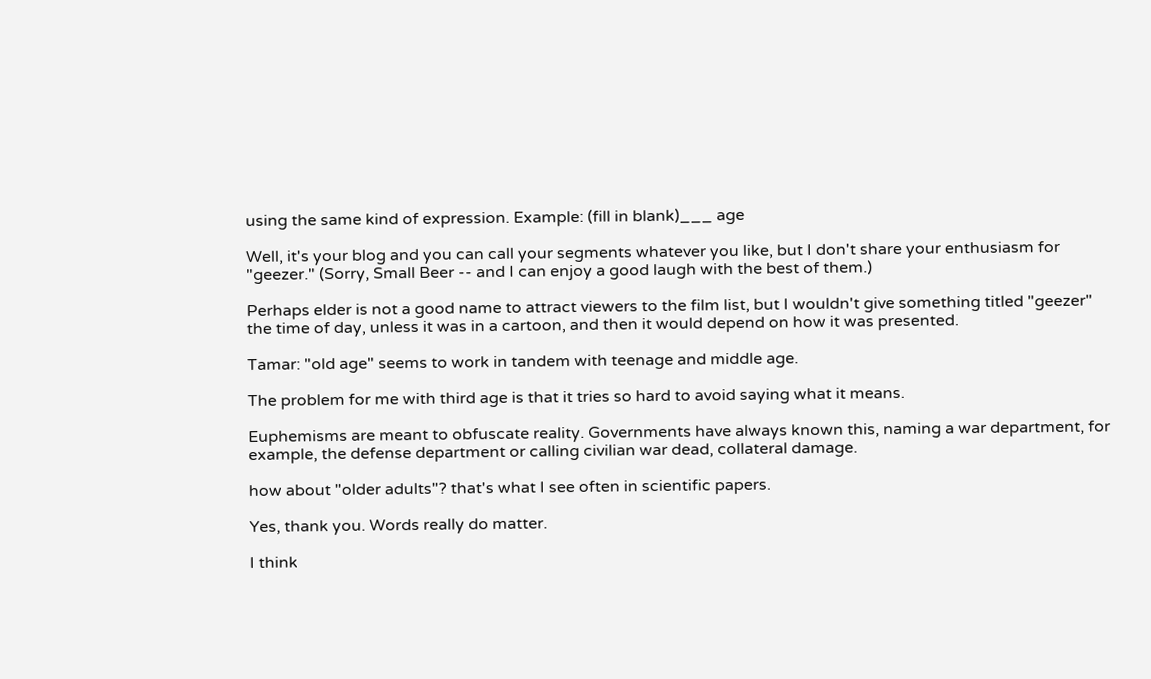using the same kind of expression. Example: (fill in blank)___ age

Well, it's your blog and you can call your segments whatever you like, but I don't share your enthusiasm for "geezer." (Sorry, Small Beer -- and I can enjoy a good laugh with the best of them.)

Perhaps elder is not a good name to attract viewers to the film list, but I wouldn't give something titled "geezer" the time of day, unless it was in a cartoon, and then it would depend on how it was presented.

Tamar: "old age" seems to work in tandem with teenage and middle age.

The problem for me with third age is that it tries so hard to avoid saying what it means.

Euphemisms are meant to obfuscate reality. Governments have always known this, naming a war department, for example, the defense department or calling civilian war dead, collateral damage.

how about "older adults"? that's what I see often in scientific papers.

Yes, thank you. Words really do matter.

I think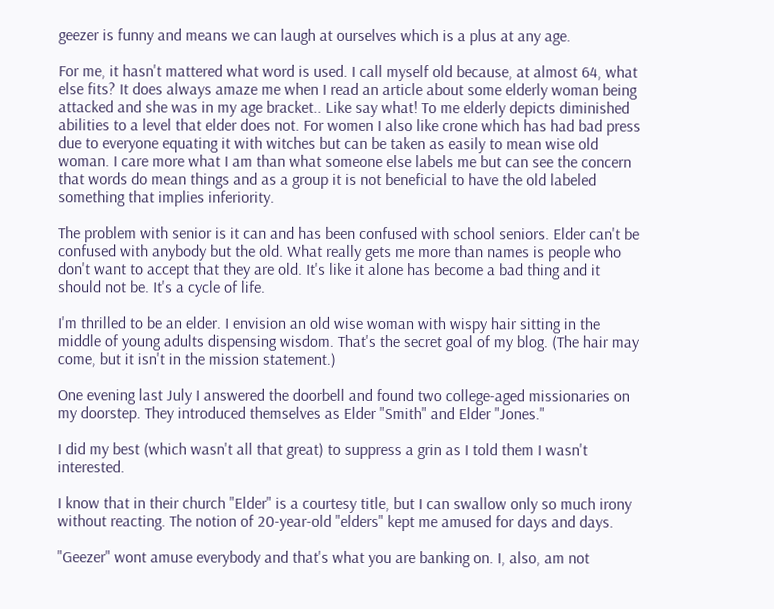geezer is funny and means we can laugh at ourselves which is a plus at any age.

For me, it hasn't mattered what word is used. I call myself old because, at almost 64, what else fits? It does always amaze me when I read an article about some elderly woman being attacked and she was in my age bracket.. Like say what! To me elderly depicts diminished abilities to a level that elder does not. For women I also like crone which has had bad press due to everyone equating it with witches but can be taken as easily to mean wise old woman. I care more what I am than what someone else labels me but can see the concern that words do mean things and as a group it is not beneficial to have the old labeled something that implies inferiority.

The problem with senior is it can and has been confused with school seniors. Elder can't be confused with anybody but the old. What really gets me more than names is people who don't want to accept that they are old. It's like it alone has become a bad thing and it should not be. It's a cycle of life.

I'm thrilled to be an elder. I envision an old wise woman with wispy hair sitting in the middle of young adults dispensing wisdom. That's the secret goal of my blog. (The hair may come, but it isn't in the mission statement.)

One evening last July I answered the doorbell and found two college-aged missionaries on my doorstep. They introduced themselves as Elder "Smith" and Elder "Jones."

I did my best (which wasn't all that great) to suppress a grin as I told them I wasn't interested.

I know that in their church "Elder" is a courtesy title, but I can swallow only so much irony without reacting. The notion of 20-year-old "elders" kept me amused for days and days.

"Geezer" wont amuse everybody and that's what you are banking on. I, also, am not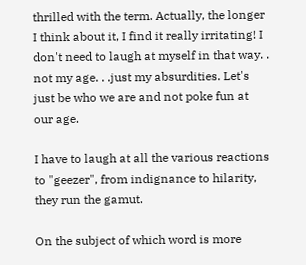thrilled with the term. Actually, the longer I think about it, I find it really irritating! I don't need to laugh at myself in that way. . not my age. . .just my absurdities. Let's just be who we are and not poke fun at our age.

I have to laugh at all the various reactions to "geezer", from indignance to hilarity, they run the gamut.

On the subject of which word is more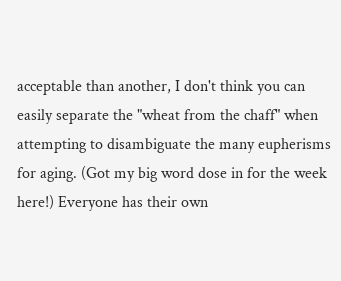acceptable than another, I don't think you can easily separate the "wheat from the chaff" when attempting to disambiguate the many eupherisms for aging. (Got my big word dose in for the week here!) Everyone has their own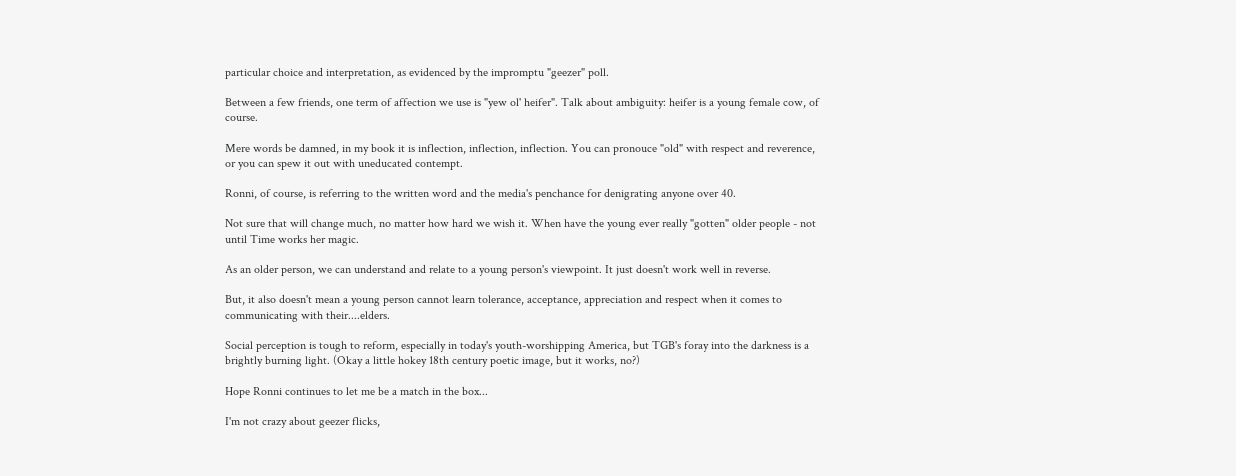particular choice and interpretation, as evidenced by the impromptu "geezer" poll.

Between a few friends, one term of affection we use is "yew ol' heifer". Talk about ambiguity: heifer is a young female cow, of course.

Mere words be damned, in my book it is inflection, inflection, inflection. You can pronouce "old" with respect and reverence, or you can spew it out with uneducated contempt.

Ronni, of course, is referring to the written word and the media's penchance for denigrating anyone over 40.

Not sure that will change much, no matter how hard we wish it. When have the young ever really "gotten" older people - not until Time works her magic.

As an older person, we can understand and relate to a young person's viewpoint. It just doesn't work well in reverse.

But, it also doesn't mean a young person cannot learn tolerance, acceptance, appreciation and respect when it comes to communicating with their....elders.

Social perception is tough to reform, especially in today's youth-worshipping America, but TGB's foray into the darkness is a brightly burning light. (Okay a little hokey 18th century poetic image, but it works, no?)

Hope Ronni continues to let me be a match in the box...

I'm not crazy about geezer flicks,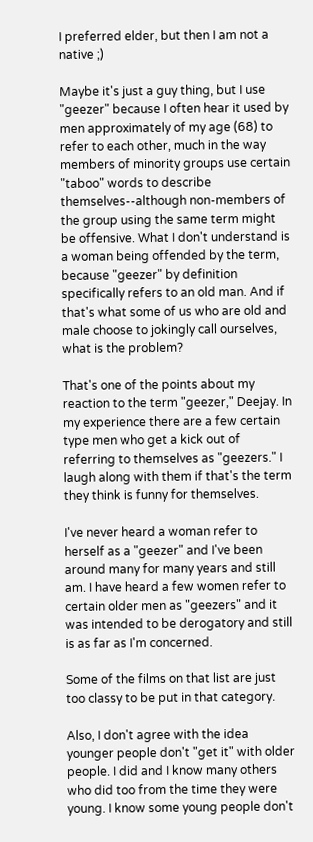I preferred elder, but then I am not a native ;)

Maybe it's just a guy thing, but I use "geezer" because I often hear it used by men approximately of my age (68) to refer to each other, much in the way members of minority groups use certain "taboo" words to describe themselves--although non-members of the group using the same term might be offensive. What I don't understand is a woman being offended by the term, because "geezer" by definition specifically refers to an old man. And if that's what some of us who are old and male choose to jokingly call ourselves, what is the problem?

That's one of the points about my reaction to the term "geezer," Deejay. In my experience there are a few certain type men who get a kick out of referring to themselves as "geezers." I laugh along with them if that's the term they think is funny for themselves.

I've never heard a woman refer to herself as a "geezer" and I've been around many for many years and still am. I have heard a few women refer to certain older men as "geezers" and it was intended to be derogatory and still is as far as I'm concerned.

Some of the films on that list are just too classy to be put in that category.

Also, I don't agree with the idea younger people don't "get it" with older people. I did and I know many others who did too from the time they were young. I know some young people don't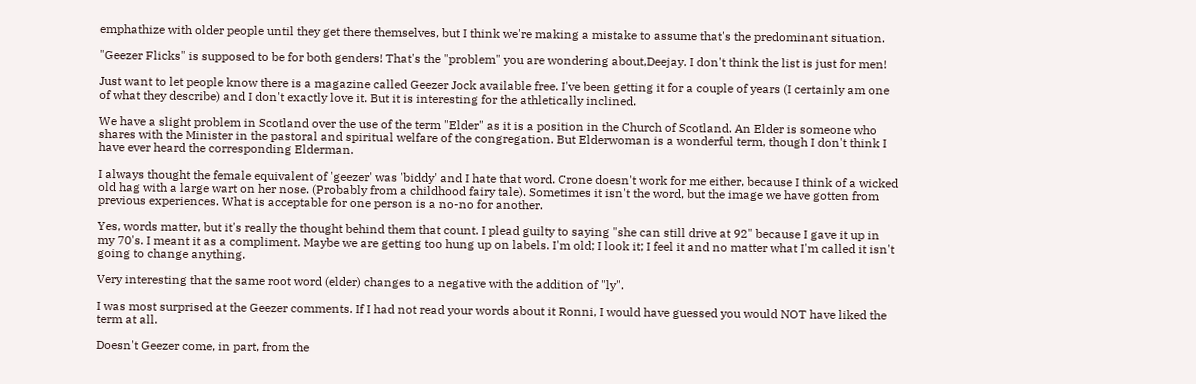emphathize with older people until they get there themselves, but I think we're making a mistake to assume that's the predominant situation.

"Geezer Flicks" is supposed to be for both genders! That's the "problem" you are wondering about,Deejay. I don't think the list is just for men!

Just want to let people know there is a magazine called Geezer Jock available free. I've been getting it for a couple of years (I certainly am one of what they describe) and I don't exactly love it. But it is interesting for the athletically inclined.

We have a slight problem in Scotland over the use of the term "Elder" as it is a position in the Church of Scotland. An Elder is someone who shares with the Minister in the pastoral and spiritual welfare of the congregation. But Elderwoman is a wonderful term, though I don't think I have ever heard the corresponding Elderman.

I always thought the female equivalent of 'geezer' was 'biddy' and I hate that word. Crone doesn't work for me either, because I think of a wicked old hag with a large wart on her nose. (Probably from a childhood fairy tale). Sometimes it isn't the word, but the image we have gotten from previous experiences. What is acceptable for one person is a no-no for another.

Yes, words matter, but it's really the thought behind them that count. I plead guilty to saying "she can still drive at 92" because I gave it up in my 70's. I meant it as a compliment. Maybe we are getting too hung up on labels. I'm old; I look it; I feel it and no matter what I'm called it isn't going to change anything.

Very interesting that the same root word (elder) changes to a negative with the addition of "ly".

I was most surprised at the Geezer comments. If I had not read your words about it Ronni, I would have guessed you would NOT have liked the term at all.

Doesn't Geezer come, in part, from the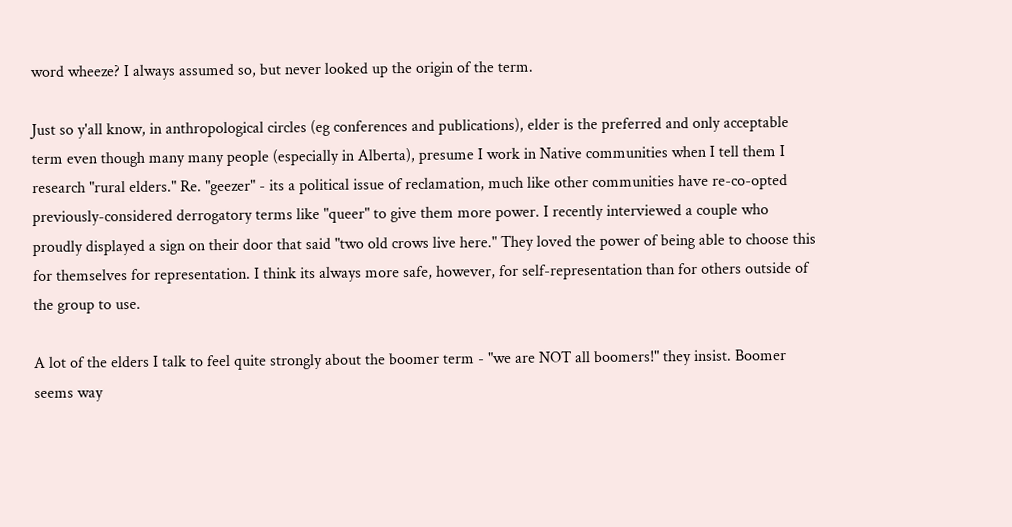word wheeze? I always assumed so, but never looked up the origin of the term.

Just so y'all know, in anthropological circles (eg conferences and publications), elder is the preferred and only acceptable term even though many many people (especially in Alberta), presume I work in Native communities when I tell them I research "rural elders." Re. "geezer" - its a political issue of reclamation, much like other communities have re-co-opted previously-considered derrogatory terms like "queer" to give them more power. I recently interviewed a couple who proudly displayed a sign on their door that said "two old crows live here." They loved the power of being able to choose this for themselves for representation. I think its always more safe, however, for self-representation than for others outside of the group to use.

A lot of the elders I talk to feel quite strongly about the boomer term - "we are NOT all boomers!" they insist. Boomer seems way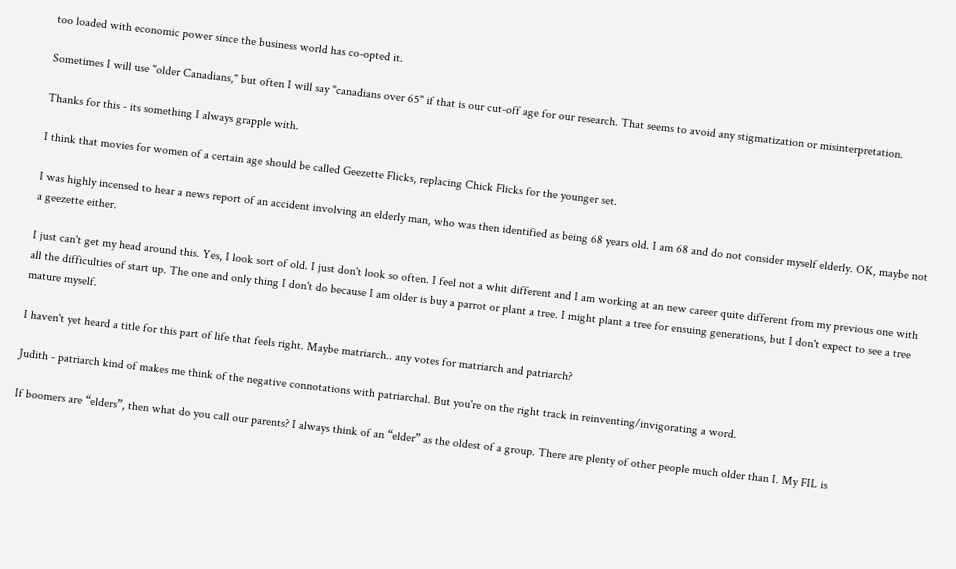too loaded with economic power since the business world has co-opted it.

Sometimes I will use "older Canadians," but often I will say "canadians over 65" if that is our cut-off age for our research. That seems to avoid any stigmatization or misinterpretation.

Thanks for this - its something I always grapple with.

I think that movies for women of a certain age should be called Geezette Flicks, replacing Chick Flicks for the younger set.

I was highly incensed to hear a news report of an accident involving an elderly man, who was then identified as being 68 years old. I am 68 and do not consider myself elderly. OK, maybe not a geezette either.

I just can't get my head around this. Yes, I look sort of old. I just don't look so often. I feel not a whit different and I am working at an new career quite different from my previous one with all the difficulties of start up. The one and only thing I don't do because I am older is buy a parrot or plant a tree. I might plant a tree for ensuing generations, but I don't expect to see a tree mature myself.

I haven't yet heard a title for this part of life that feels right. Maybe matriarch.. any votes for matriarch and patriarch?

Judith - patriarch kind of makes me think of the negative connotations with patriarchal. But you're on the right track in reinventing/invigorating a word.

If boomers are “elders”, then what do you call our parents? I always think of an “elder” as the oldest of a group. There are plenty of other people much older than I. My FIL is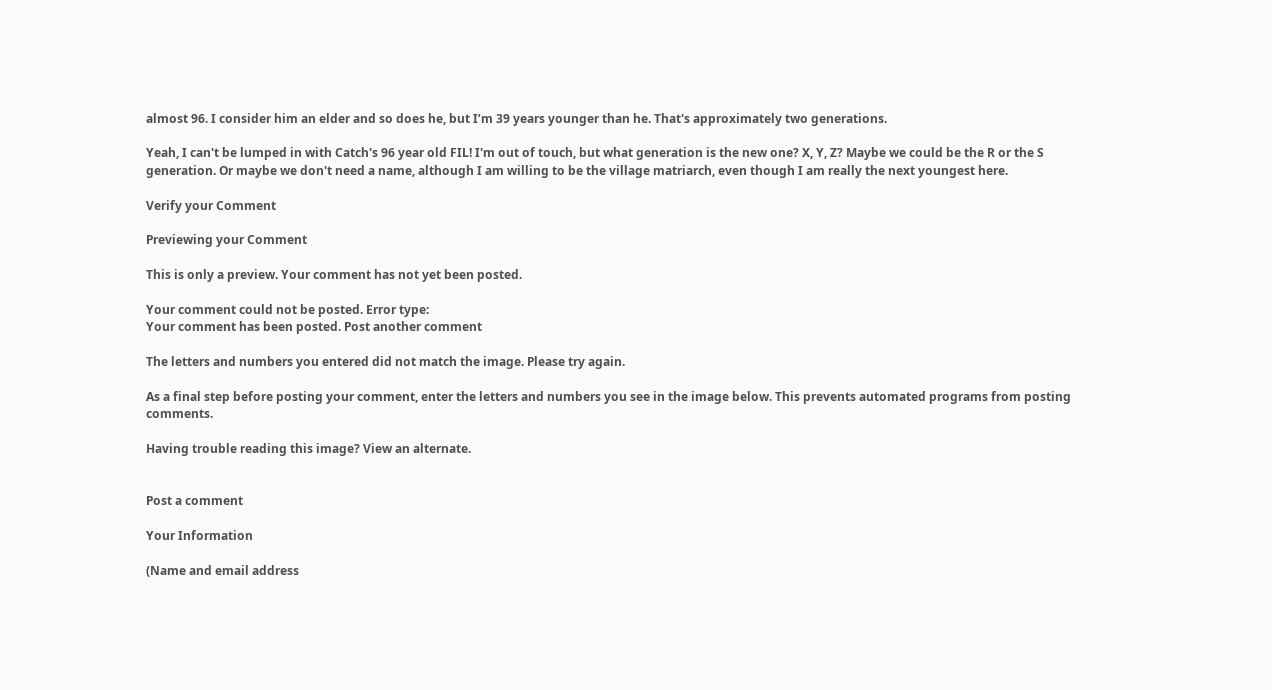almost 96. I consider him an elder and so does he, but I’m 39 years younger than he. That's approximately two generations.

Yeah, I can't be lumped in with Catch's 96 year old FIL! I'm out of touch, but what generation is the new one? X, Y, Z? Maybe we could be the R or the S generation. Or maybe we don't need a name, although I am willing to be the village matriarch, even though I am really the next youngest here.

Verify your Comment

Previewing your Comment

This is only a preview. Your comment has not yet been posted.

Your comment could not be posted. Error type:
Your comment has been posted. Post another comment

The letters and numbers you entered did not match the image. Please try again.

As a final step before posting your comment, enter the letters and numbers you see in the image below. This prevents automated programs from posting comments.

Having trouble reading this image? View an alternate.


Post a comment

Your Information

(Name and email address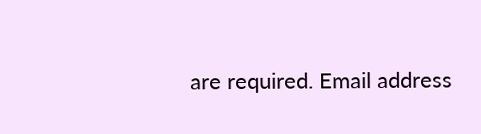are required. Email address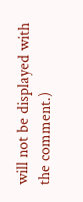will not be displayed with the comment.)